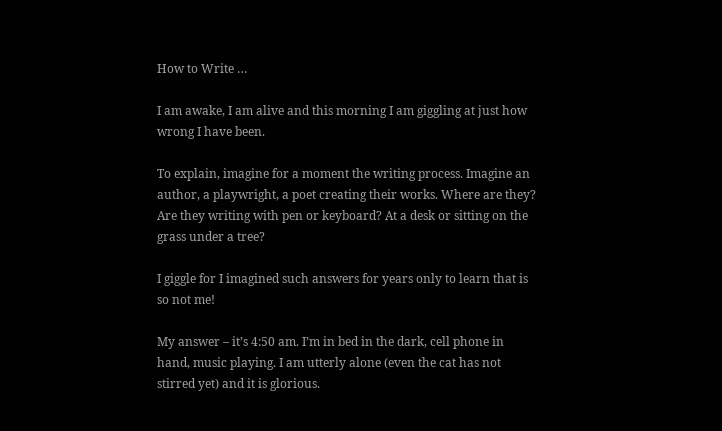How to Write …

I am awake, I am alive and this morning I am giggling at just how wrong I have been.

To explain, imagine for a moment the writing process. Imagine an author, a playwright, a poet creating their works. Where are they? Are they writing with pen or keyboard? At a desk or sitting on the grass under a tree?

I giggle for I imagined such answers for years only to learn that is so not me!

My answer – it’s 4:50 am. I’m in bed in the dark, cell phone in hand, music playing. I am utterly alone (even the cat has not stirred yet) and it is glorious.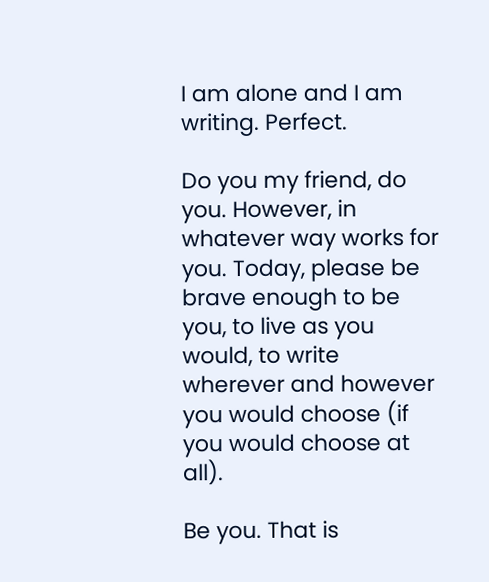I am alone and I am writing. Perfect.

Do you my friend, do you. However, in whatever way works for you. Today, please be brave enough to be you, to live as you would, to write wherever and however you would choose (if you would choose at all).

Be you. That is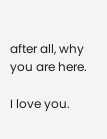after all, why you are here.

I love you.